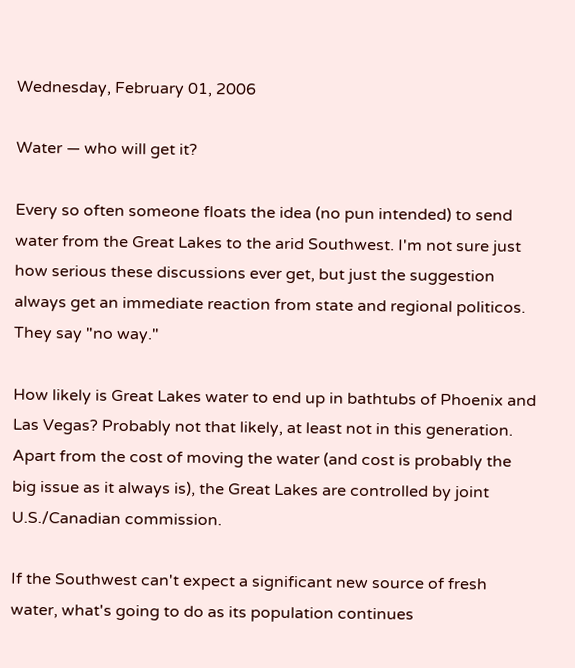Wednesday, February 01, 2006

Water — who will get it?

Every so often someone floats the idea (no pun intended) to send water from the Great Lakes to the arid Southwest. I'm not sure just how serious these discussions ever get, but just the suggestion always get an immediate reaction from state and regional politicos. They say "no way."

How likely is Great Lakes water to end up in bathtubs of Phoenix and Las Vegas? Probably not that likely, at least not in this generation. Apart from the cost of moving the water (and cost is probably the big issue as it always is), the Great Lakes are controlled by joint U.S./Canadian commission.

If the Southwest can't expect a significant new source of fresh water, what's going to do as its population continues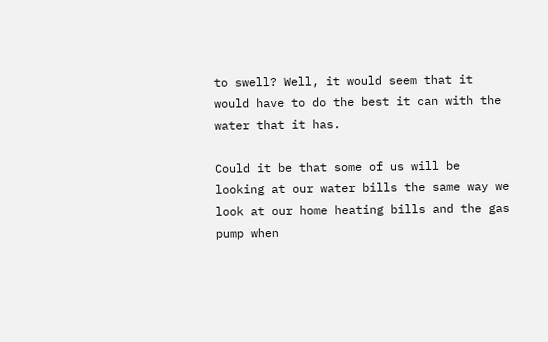to swell? Well, it would seem that it would have to do the best it can with the water that it has.

Could it be that some of us will be looking at our water bills the same way we look at our home heating bills and the gas pump when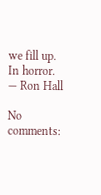we fill up. In horror. — Ron Hall

No comments: